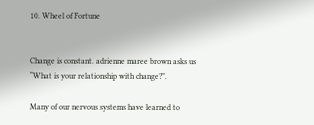10. Wheel of Fortune


Change is constant. adrienne maree brown asks us “What is your relationship with change?”.

Many of our nervous systems have learned to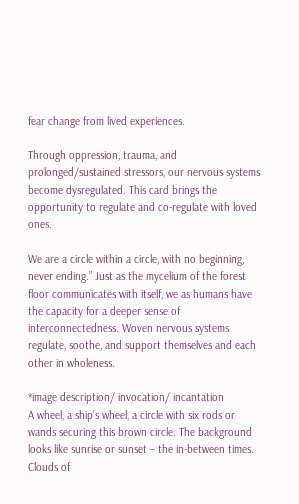fear change from lived experiences.

Through oppression, trauma, and prolonged/sustained stressors, our nervous systems become dysregulated. This card brings the opportunity to regulate and co-regulate with loved ones.

We are a circle within a circle, with no beginning, never ending.” Just as the mycelium of the forest floor communicates with itself, we as humans have the capacity for a deeper sense of interconnectedness. Woven nervous systems regulate, soothe, and support themselves and each other in wholeness.

*image description/ invocation/ incantation
A wheel, a ship’s wheel, a circle with six rods or wands securing this brown circle. The background looks like sunrise or sunset – the in-between times. Clouds of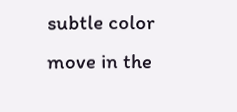subtle color move in the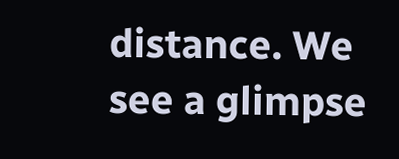distance. We see a glimpse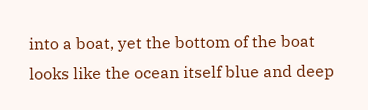into a boat, yet the bottom of the boat looks like the ocean itself blue and deep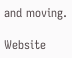and moving.

Website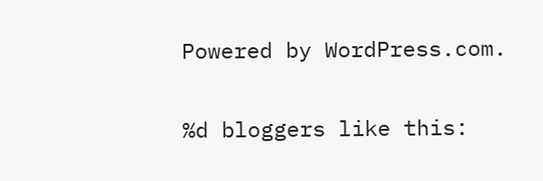Powered by WordPress.com.

%d bloggers like this: